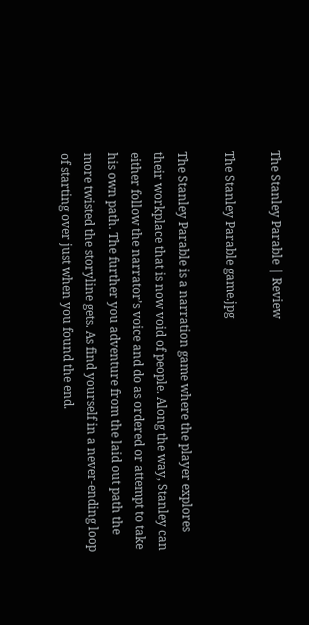The Stanley Parable | Review

The Stanley Parable game.jpg

The Stanley Parable is a narration game where the player explores their workplace that is now void of people. Along the way, Stanley can either follow the narrator’s voice and do as ordered or attempt to take his own path. The further you adventure from the laid out path the more twisted the storyline gets. As find yourself in a never-ending loop of starting over just when you found the end.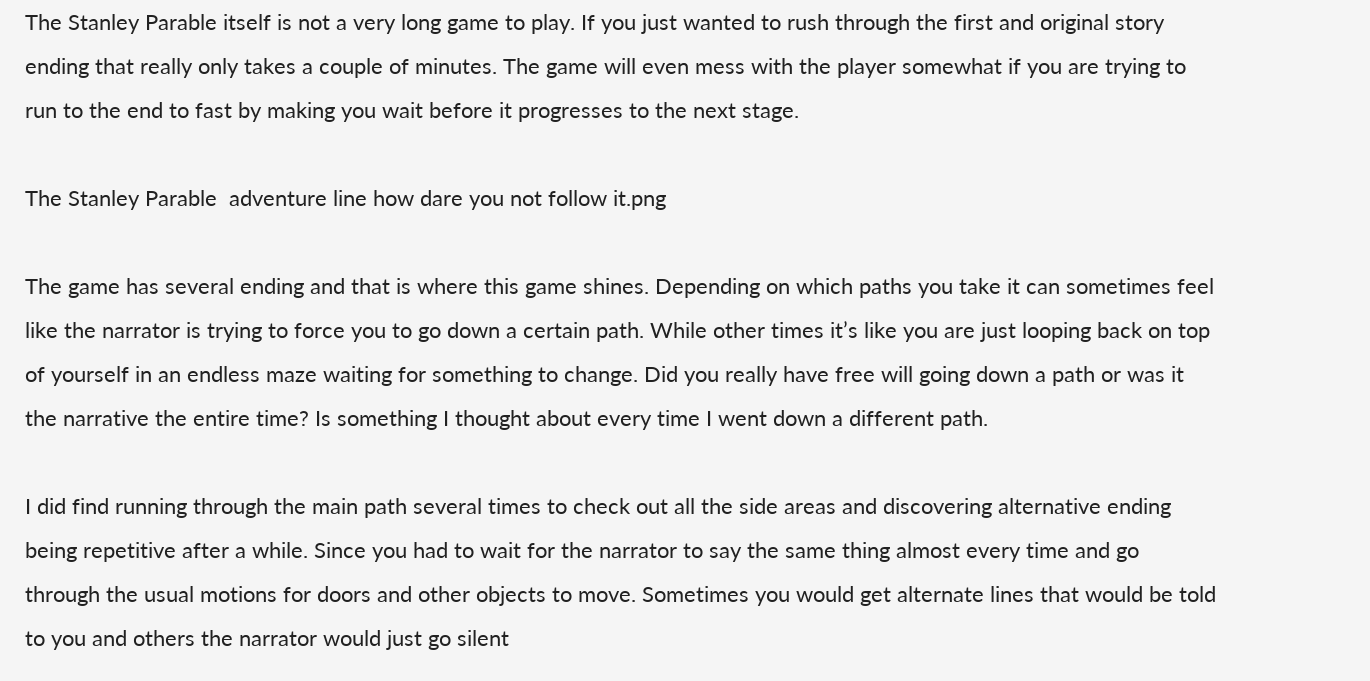The Stanley Parable itself is not a very long game to play. If you just wanted to rush through the first and original story ending that really only takes a couple of minutes. The game will even mess with the player somewhat if you are trying to run to the end to fast by making you wait before it progresses to the next stage.

The Stanley Parable  adventure line how dare you not follow it.png

The game has several ending and that is where this game shines. Depending on which paths you take it can sometimes feel like the narrator is trying to force you to go down a certain path. While other times it’s like you are just looping back on top of yourself in an endless maze waiting for something to change. Did you really have free will going down a path or was it the narrative the entire time? Is something I thought about every time I went down a different path.

I did find running through the main path several times to check out all the side areas and discovering alternative ending being repetitive after a while. Since you had to wait for the narrator to say the same thing almost every time and go through the usual motions for doors and other objects to move. Sometimes you would get alternate lines that would be told to you and others the narrator would just go silent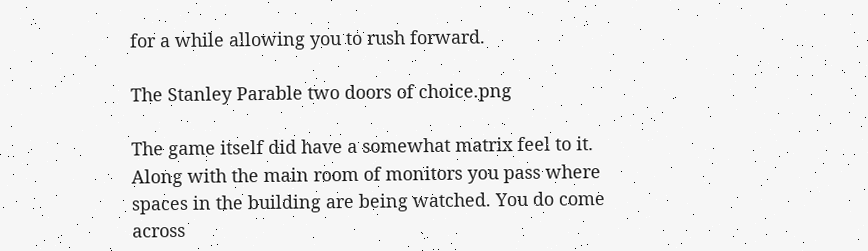for a while allowing you to rush forward.

The Stanley Parable two doors of choice.png

The game itself did have a somewhat matrix feel to it. Along with the main room of monitors you pass where spaces in the building are being watched. You do come across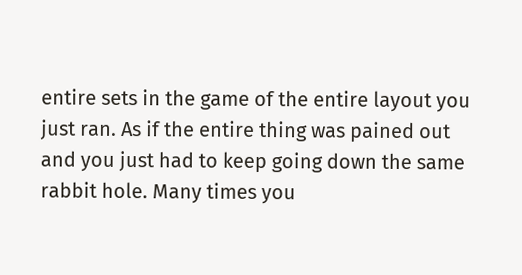entire sets in the game of the entire layout you just ran. As if the entire thing was pained out and you just had to keep going down the same rabbit hole. Many times you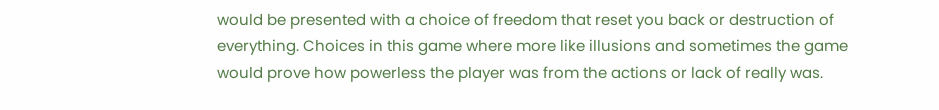would be presented with a choice of freedom that reset you back or destruction of everything. Choices in this game where more like illusions and sometimes the game would prove how powerless the player was from the actions or lack of really was.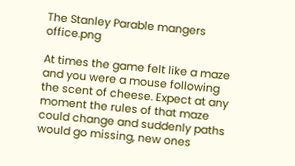The Stanley Parable mangers office.png

At times the game felt like a maze and you were a mouse following the scent of cheese. Expect at any moment the rules of that maze could change and suddenly paths would go missing, new ones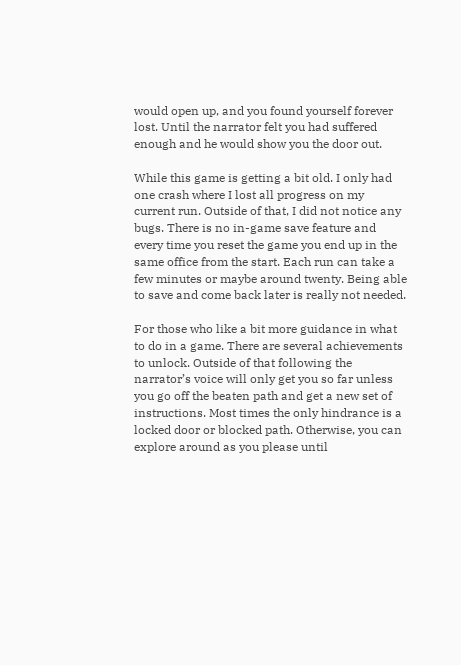would open up, and you found yourself forever lost. Until the narrator felt you had suffered enough and he would show you the door out.

While this game is getting a bit old. I only had one crash where I lost all progress on my current run. Outside of that, I did not notice any bugs. There is no in-game save feature and every time you reset the game you end up in the same office from the start. Each run can take a few minutes or maybe around twenty. Being able to save and come back later is really not needed.

For those who like a bit more guidance in what to do in a game. There are several achievements to unlock. Outside of that following the narrator’s voice will only get you so far unless you go off the beaten path and get a new set of instructions. Most times the only hindrance is a locked door or blocked path. Otherwise, you can explore around as you please until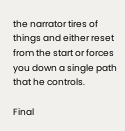the narrator tires of things and either reset from the start or forces you down a single path that he controls.

Final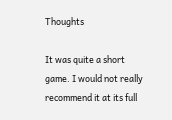Thoughts

It was quite a short game. I would not really recommend it at its full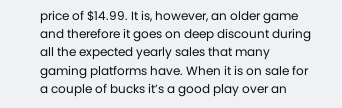price of $14.99. It is, however, an older game and therefore it goes on deep discount during all the expected yearly sales that many gaming platforms have. When it is on sale for a couple of bucks it’s a good play over an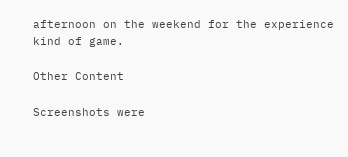afternoon on the weekend for the experience kind of game.

Other Content

Screenshots were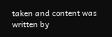taken and content was written by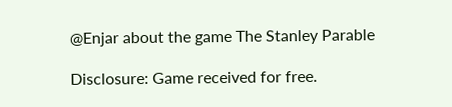@Enjar about the game The Stanley Parable

Disclosure: Game received for free.